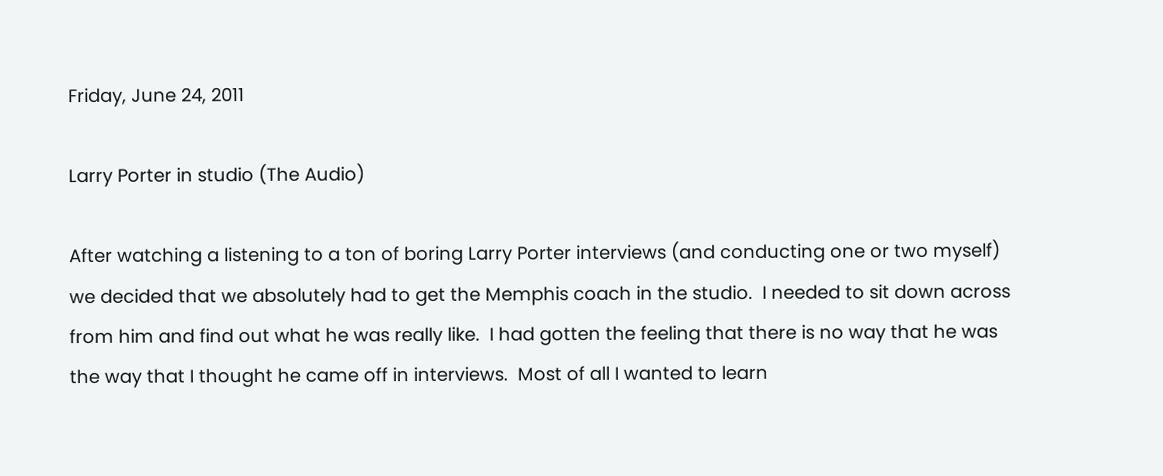Friday, June 24, 2011

Larry Porter in studio (The Audio)

After watching a listening to a ton of boring Larry Porter interviews (and conducting one or two myself) we decided that we absolutely had to get the Memphis coach in the studio.  I needed to sit down across from him and find out what he was really like.  I had gotten the feeling that there is no way that he was the way that I thought he came off in interviews.  Most of all I wanted to learn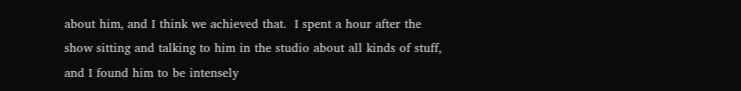about him, and I think we achieved that.  I spent a hour after the show sitting and talking to him in the studio about all kinds of stuff, and I found him to be intensely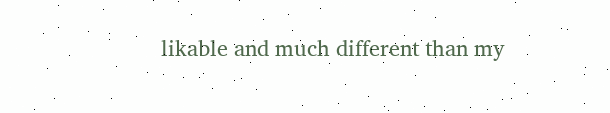likable and much different than my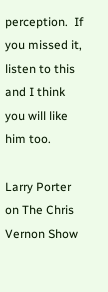perception.  If you missed it, listen to this and I think you will like him too.

Larry Porter on The Chris Vernon Show